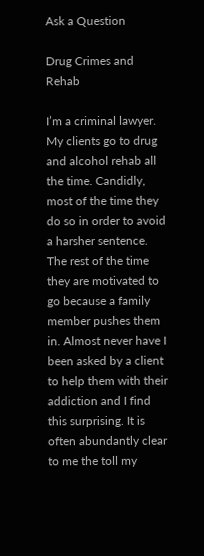Ask a Question

Drug Crimes and Rehab

I’m a criminal lawyer. My clients go to drug and alcohol rehab all the time. Candidly, most of the time they do so in order to avoid a harsher sentence. The rest of the time they are motivated to go because a family member pushes them in. Almost never have I been asked by a client to help them with their addiction and I find this surprising. It is often abundantly clear to me the toll my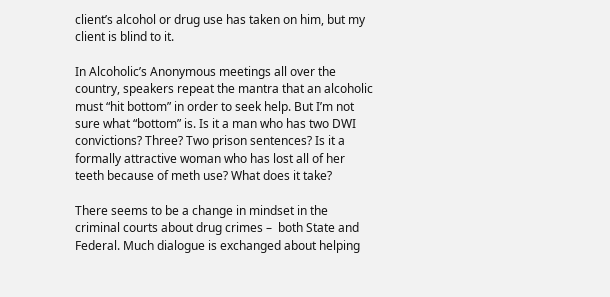client’s alcohol or drug use has taken on him, but my client is blind to it.

In Alcoholic’s Anonymous meetings all over the country, speakers repeat the mantra that an alcoholic must “hit bottom” in order to seek help. But I’m not sure what “bottom” is. Is it a man who has two DWI convictions? Three? Two prison sentences? Is it a formally attractive woman who has lost all of her teeth because of meth use? What does it take?

There seems to be a change in mindset in the criminal courts about drug crimes –  both State and Federal. Much dialogue is exchanged about helping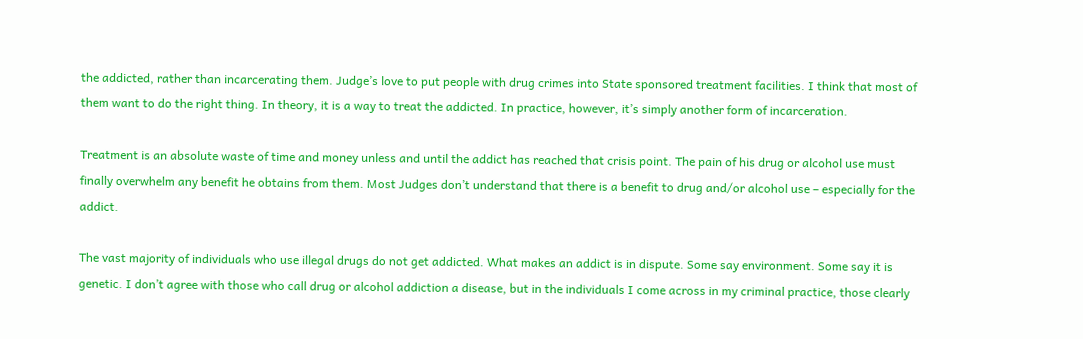the addicted, rather than incarcerating them. Judge’s love to put people with drug crimes into State sponsored treatment facilities. I think that most of them want to do the right thing. In theory, it is a way to treat the addicted. In practice, however, it’s simply another form of incarceration.

Treatment is an absolute waste of time and money unless and until the addict has reached that crisis point. The pain of his drug or alcohol use must finally overwhelm any benefit he obtains from them. Most Judges don’t understand that there is a benefit to drug and/or alcohol use – especially for the addict.

The vast majority of individuals who use illegal drugs do not get addicted. What makes an addict is in dispute. Some say environment. Some say it is genetic. I don’t agree with those who call drug or alcohol addiction a disease, but in the individuals I come across in my criminal practice, those clearly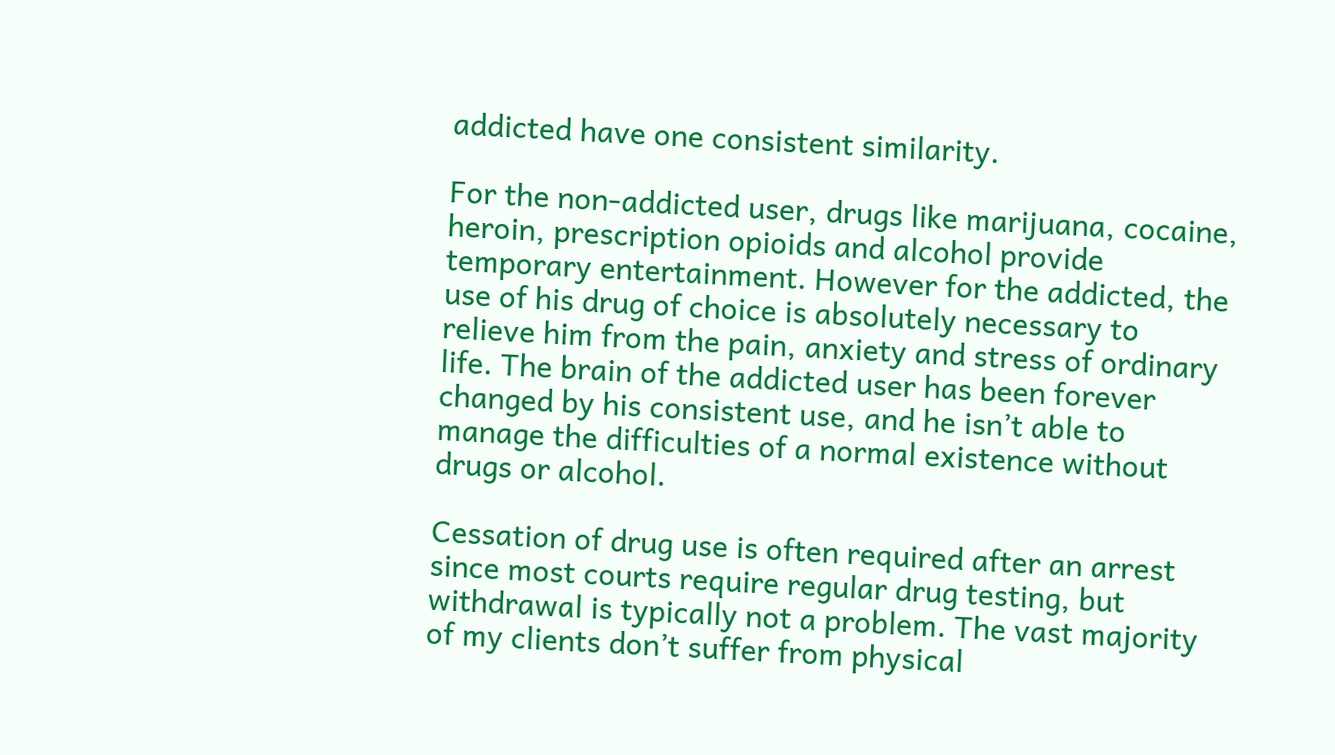addicted have one consistent similarity.

For the non-addicted user, drugs like marijuana, cocaine, heroin, prescription opioids and alcohol provide temporary entertainment. However for the addicted, the use of his drug of choice is absolutely necessary to relieve him from the pain, anxiety and stress of ordinary life. The brain of the addicted user has been forever changed by his consistent use, and he isn’t able to manage the difficulties of a normal existence without drugs or alcohol.

Cessation of drug use is often required after an arrest since most courts require regular drug testing, but withdrawal is typically not a problem. The vast majority of my clients don’t suffer from physical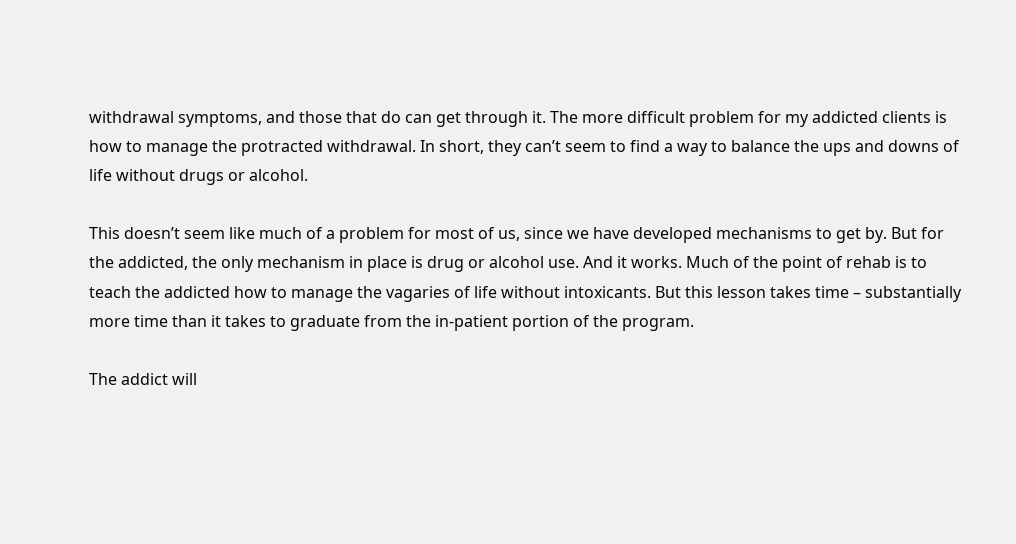withdrawal symptoms, and those that do can get through it. The more difficult problem for my addicted clients is how to manage the protracted withdrawal. In short, they can’t seem to find a way to balance the ups and downs of life without drugs or alcohol.

This doesn’t seem like much of a problem for most of us, since we have developed mechanisms to get by. But for the addicted, the only mechanism in place is drug or alcohol use. And it works. Much of the point of rehab is to teach the addicted how to manage the vagaries of life without intoxicants. But this lesson takes time – substantially more time than it takes to graduate from the in-patient portion of the program.

The addict will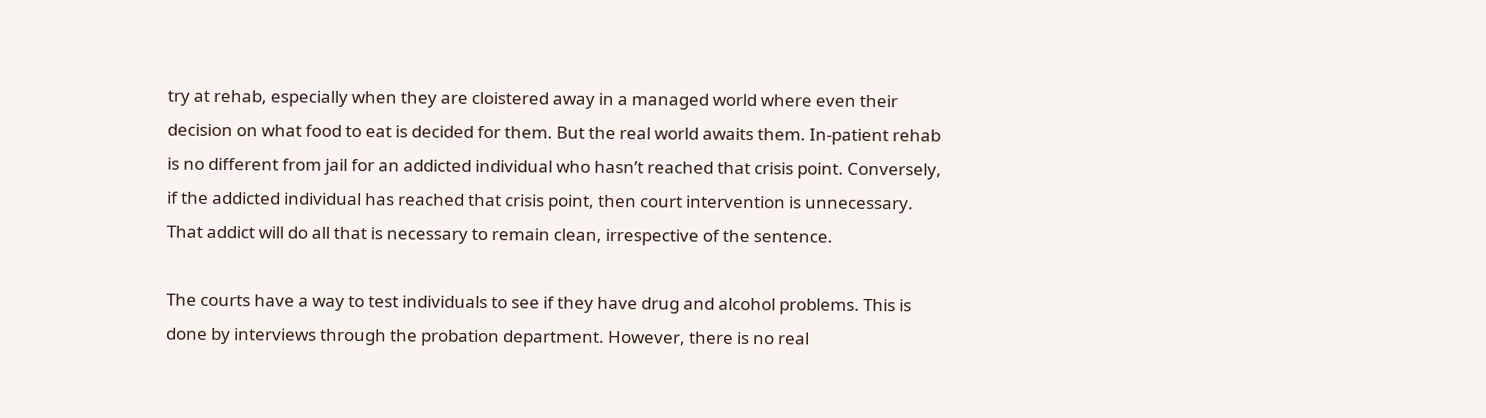try at rehab, especially when they are cloistered away in a managed world where even their decision on what food to eat is decided for them. But the real world awaits them. In-patient rehab is no different from jail for an addicted individual who hasn’t reached that crisis point. Conversely, if the addicted individual has reached that crisis point, then court intervention is unnecessary. That addict will do all that is necessary to remain clean, irrespective of the sentence.

The courts have a way to test individuals to see if they have drug and alcohol problems. This is done by interviews through the probation department. However, there is no real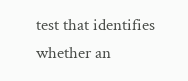test that identifies whether an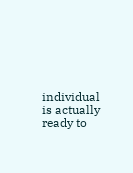individual is actually ready to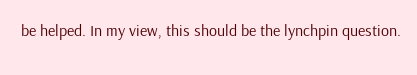be helped. In my view, this should be the lynchpin question.